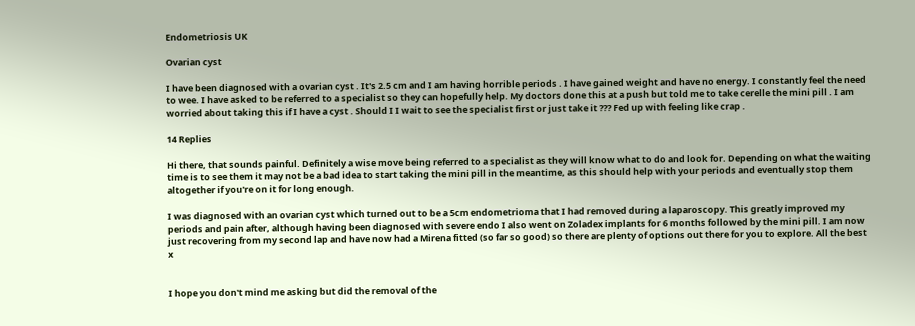Endometriosis UK

Ovarian cyst

I have been diagnosed with a ovarian cyst . It's 2.5 cm and I am having horrible periods . I have gained weight and have no energy. I constantly feel the need to wee. I have asked to be referred to a specialist so they can hopefully help. My doctors done this at a push but told me to take cerelle the mini pill . I am worried about taking this if I have a cyst . Should I I wait to see the specialist first or just take it ??? Fed up with feeling like crap .

14 Replies

Hi there, that sounds painful. Definitely a wise move being referred to a specialist as they will know what to do and look for. Depending on what the waiting time is to see them it may not be a bad idea to start taking the mini pill in the meantime, as this should help with your periods and eventually stop them altogether if you're on it for long enough.

I was diagnosed with an ovarian cyst which turned out to be a 5cm endometrioma that I had removed during a laparoscopy. This greatly improved my periods and pain after, although having been diagnosed with severe endo I also went on Zoladex implants for 6 months followed by the mini pill. I am now just recovering from my second lap and have now had a Mirena fitted (so far so good) so there are plenty of options out there for you to explore. All the best x


I hope you don't mind me asking but did the removal of the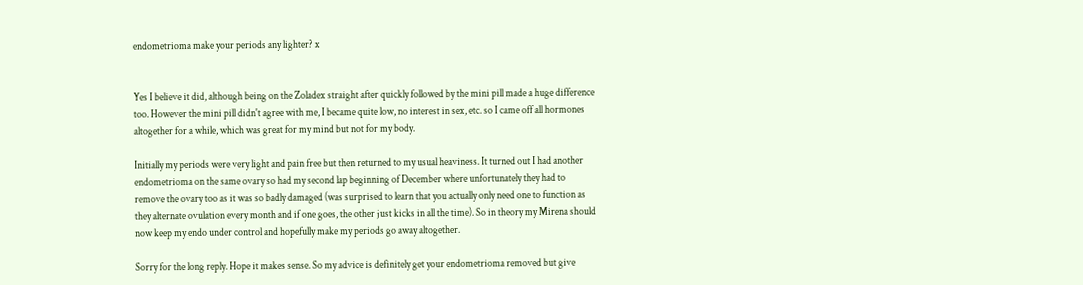endometrioma make your periods any lighter? x


Yes I believe it did, although being on the Zoladex straight after quickly followed by the mini pill made a huge difference too. However the mini pill didn't agree with me, I became quite low, no interest in sex, etc. so I came off all hormones altogether for a while, which was great for my mind but not for my body.

Initially my periods were very light and pain free but then returned to my usual heaviness. It turned out I had another endometrioma on the same ovary so had my second lap beginning of December where unfortunately they had to remove the ovary too as it was so badly damaged (was surprised to learn that you actually only need one to function as they alternate ovulation every month and if one goes, the other just kicks in all the time). So in theory my Mirena should now keep my endo under control and hopefully make my periods go away altogether.

Sorry for the long reply. Hope it makes sense. So my advice is definitely get your endometrioma removed but give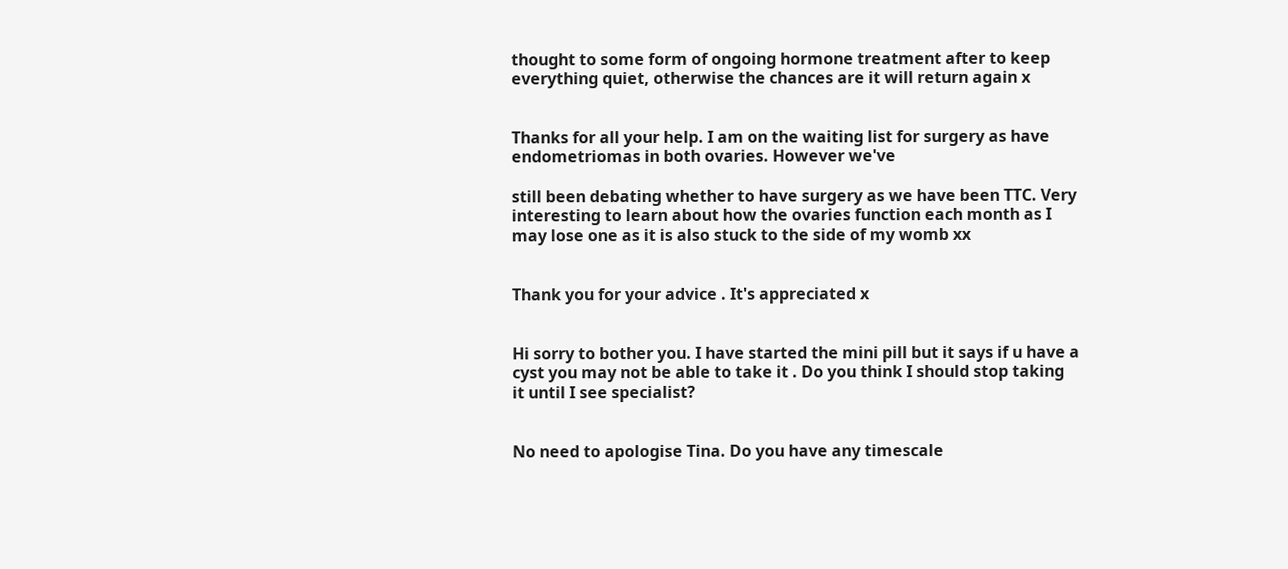thought to some form of ongoing hormone treatment after to keep everything quiet, otherwise the chances are it will return again x


Thanks for all your help. I am on the waiting list for surgery as have endometriomas in both ovaries. However we've

still been debating whether to have surgery as we have been TTC. Very interesting to learn about how the ovaries function each month as I may lose one as it is also stuck to the side of my womb xx


Thank you for your advice . It's appreciated x


Hi sorry to bother you. I have started the mini pill but it says if u have a cyst you may not be able to take it . Do you think I should stop taking it until I see specialist?


No need to apologise Tina. Do you have any timescale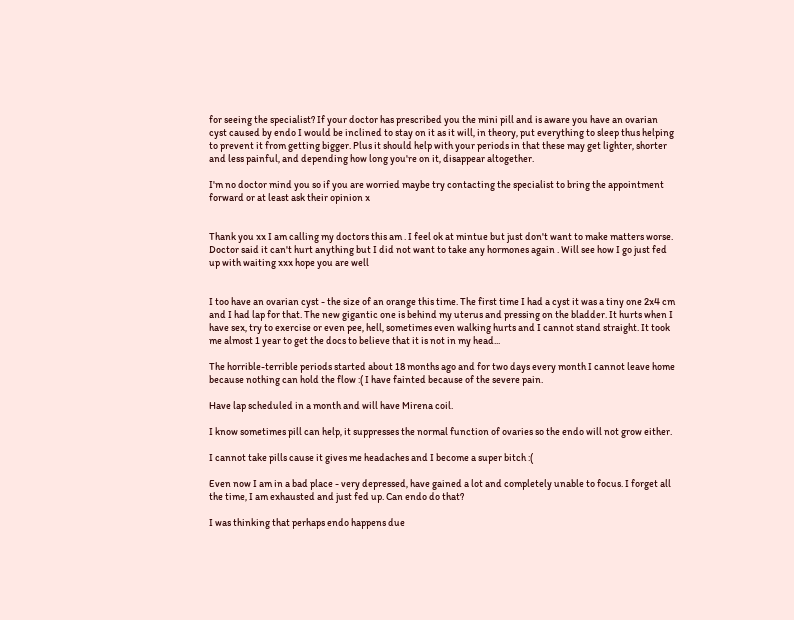for seeing the specialist? If your doctor has prescribed you the mini pill and is aware you have an ovarian cyst caused by endo I would be inclined to stay on it as it will, in theory, put everything to sleep thus helping to prevent it from getting bigger. Plus it should help with your periods in that these may get lighter, shorter and less painful, and depending how long you're on it, disappear altogether.

I'm no doctor mind you so if you are worried maybe try contacting the specialist to bring the appointment forward or at least ask their opinion x


Thank you xx I am calling my doctors this am . I feel ok at mintue but just don't want to make matters worse. Doctor said it can't hurt anything but I did not want to take any hormones again . Will see how I go just fed up with waiting xxx hope you are well


I too have an ovarian cyst - the size of an orange this time. The first time I had a cyst it was a tiny one 2x4 cm and I had lap for that. The new gigantic one is behind my uterus and pressing on the bladder. It hurts when I have sex, try to exercise or even pee, hell, sometimes even walking hurts and I cannot stand straight. It took me almost 1 year to get the docs to believe that it is not in my head...

The horrible-terrible periods started about 18 months ago and for two days every month I cannot leave home because nothing can hold the flow :( I have fainted because of the severe pain.

Have lap scheduled in a month and will have Mirena coil.

I know sometimes pill can help, it suppresses the normal function of ovaries so the endo will not grow either.

I cannot take pills cause it gives me headaches and I become a super bitch :(

Even now I am in a bad place - very depressed, have gained a lot and completely unable to focus. I forget all the time, I am exhausted and just fed up. Can endo do that?

I was thinking that perhaps endo happens due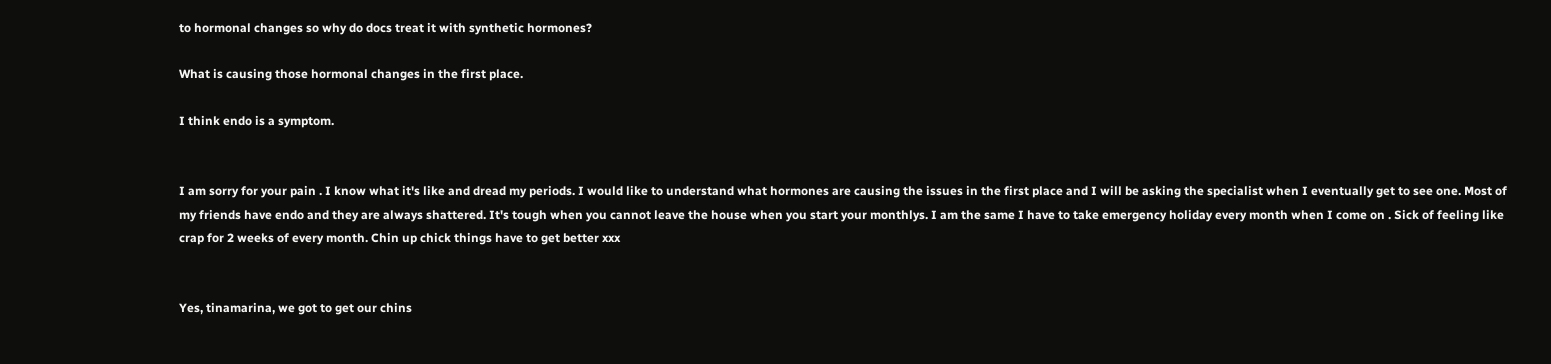to hormonal changes so why do docs treat it with synthetic hormones?

What is causing those hormonal changes in the first place.

I think endo is a symptom.


I am sorry for your pain . I know what it's like and dread my periods. I would like to understand what hormones are causing the issues in the first place and I will be asking the specialist when I eventually get to see one. Most of my friends have endo and they are always shattered. It's tough when you cannot leave the house when you start your monthlys. I am the same I have to take emergency holiday every month when I come on . Sick of feeling like crap for 2 weeks of every month. Chin up chick things have to get better xxx


Yes, tinamarina, we got to get our chins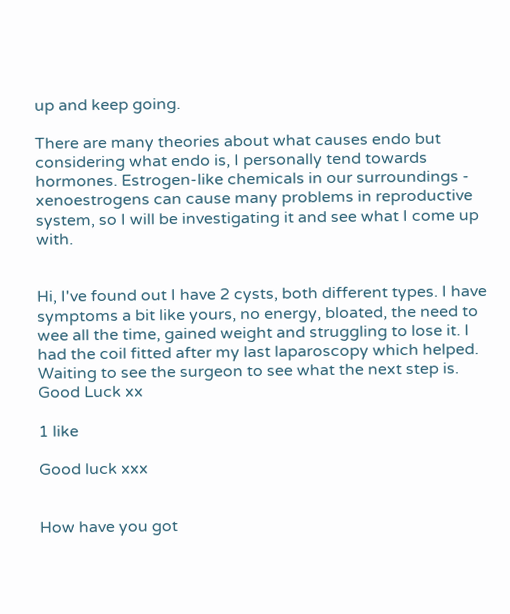up and keep going.

There are many theories about what causes endo but considering what endo is, I personally tend towards hormones. Estrogen-like chemicals in our surroundings - xenoestrogens can cause many problems in reproductive system, so I will be investigating it and see what I come up with.


Hi, I've found out I have 2 cysts, both different types. I have symptoms a bit like yours, no energy, bloated, the need to wee all the time, gained weight and struggling to lose it. I had the coil fitted after my last laparoscopy which helped. Waiting to see the surgeon to see what the next step is. Good Luck xx

1 like

Good luck xxx


How have you got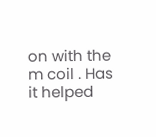on with the m coil . Has it helped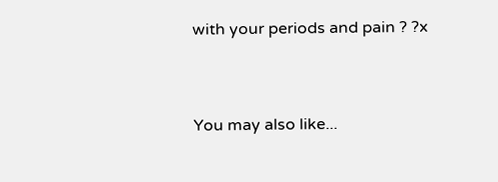with your periods and pain ? ?x


You may also like...